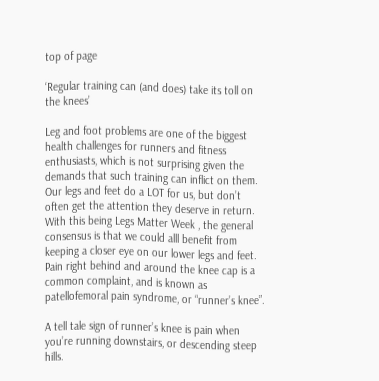top of page

‘Regular training can (and does) take its toll on the knees’

Leg and foot problems are one of the biggest health challenges for runners and fitness enthusiasts, which is not surprising given the demands that such training can inflict on them. Our legs and feet do a LOT for us, but don’t often get the attention they deserve in return. With this being Legs Matter Week , the general consensus is that we could alll benefit from keeping a closer eye on our lower legs and feet. Pain right behind and around the knee cap is a common complaint, and is known as patellofemoral pain syndrome, or “runner’s knee”.

A tell tale sign of runner’s knee is pain when you’re running downstairs, or descending steep hills.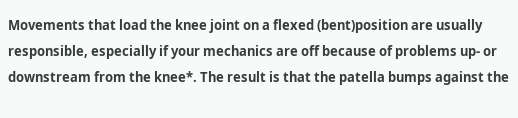Movements that load the knee joint on a flexed (bent)position are usually responsible, especially if your mechanics are off because of problems up- or downstream from the knee*. The result is that the patella bumps against the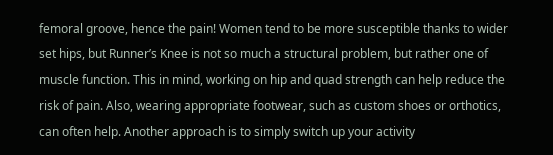femoral groove, hence the pain! Women tend to be more susceptible thanks to wider set hips, but Runner’s Knee is not so much a structural problem, but rather one of muscle function. This in mind, working on hip and quad strength can help reduce the risk of pain. Also, wearing appropriate footwear, such as custom shoes or orthotics, can often help. Another approach is to simply switch up your activity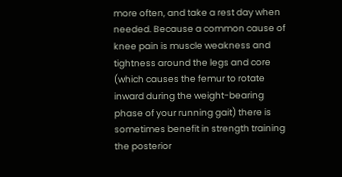more often, and take a rest day when needed. Because a common cause of knee pain is muscle weakness and tightness around the legs and core (which causes the femur to rotate inward during the weight-bearing phase of your running gait) there is sometimes benefit in strength training the posterior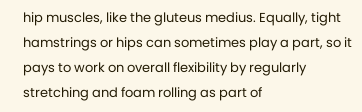hip muscles, like the gluteus medius. Equally, tight hamstrings or hips can sometimes play a part, so it pays to work on overall flexibility by regularly stretching and foam rolling as part of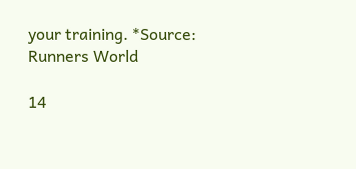your training. *Source: Runners World

14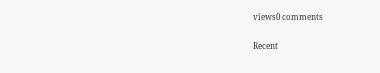views0 comments

Recent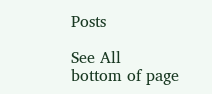Posts

See All
bottom of page